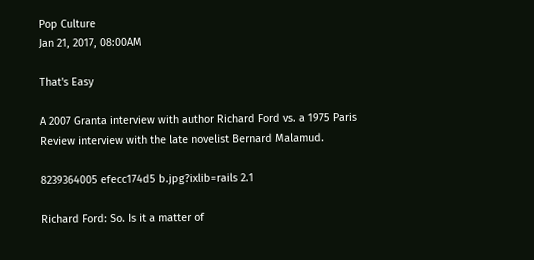Pop Culture
Jan 21, 2017, 08:00AM

That's Easy

A 2007 Granta interview with author Richard Ford vs. a 1975 Paris Review interview with the late novelist Bernard Malamud.

8239364005 efecc174d5 b.jpg?ixlib=rails 2.1

Richard Ford: So. Is it a matter of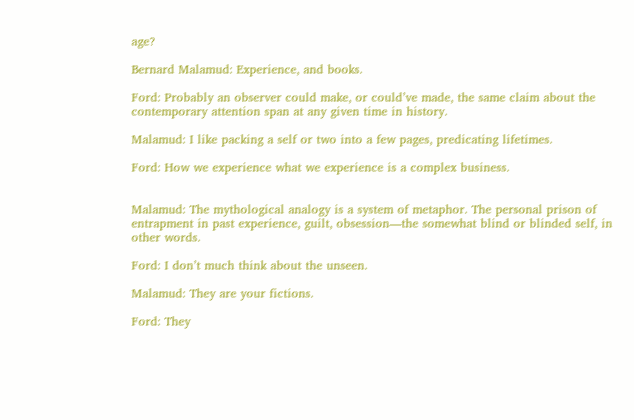age?

Bernard Malamud: Experience, and books.

Ford: Probably an observer could make, or could’ve made, the same claim about the contemporary attention span at any given time in history.

Malamud: I like packing a self or two into a few pages, predicating lifetimes.

Ford: How we experience what we experience is a complex business.


Malamud: The mythological analogy is a system of metaphor. The personal prison of entrapment in past experience, guilt, obsession—the somewhat blind or blinded self, in other words.

Ford: I don’t much think about the unseen.

Malamud: They are your fictions.

Ford: They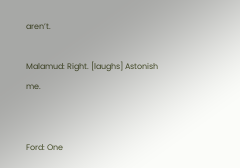aren’t.

Malamud: Right. [laughs] Astonish me.


Ford: One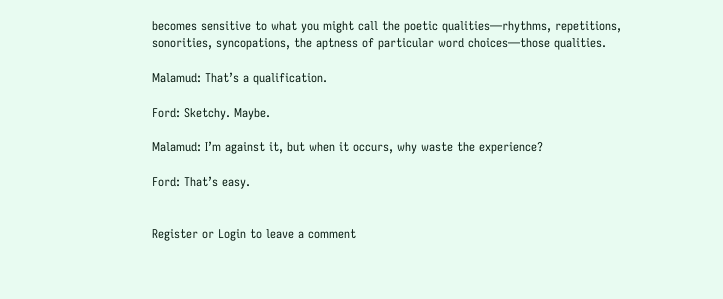becomes sensitive to what you might call the poetic qualities—rhythms, repetitions, sonorities, syncopations, the aptness of particular word choices—those qualities.

Malamud: That’s a qualification.

Ford: Sketchy. Maybe.

Malamud: I’m against it, but when it occurs, why waste the experience?

Ford: That’s easy.


Register or Login to leave a comment